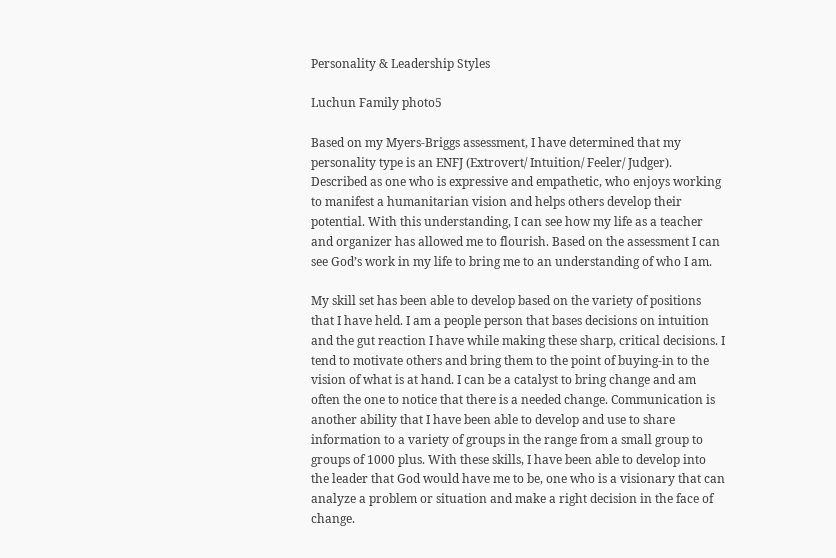Personality & Leadership Styles

Luchun Family photo5

Based on my Myers-Briggs assessment, I have determined that my personality type is an ENFJ (Extrovert/ Intuition/ Feeler/ Judger). Described as one who is expressive and empathetic, who enjoys working to manifest a humanitarian vision and helps others develop their potential. With this understanding, I can see how my life as a teacher and organizer has allowed me to flourish. Based on the assessment I can see God’s work in my life to bring me to an understanding of who I am.

My skill set has been able to develop based on the variety of positions that I have held. I am a people person that bases decisions on intuition and the gut reaction I have while making these sharp, critical decisions. I tend to motivate others and bring them to the point of buying-in to the vision of what is at hand. I can be a catalyst to bring change and am often the one to notice that there is a needed change. Communication is another ability that I have been able to develop and use to share information to a variety of groups in the range from a small group to groups of 1000 plus. With these skills, I have been able to develop into the leader that God would have me to be, one who is a visionary that can analyze a problem or situation and make a right decision in the face of change.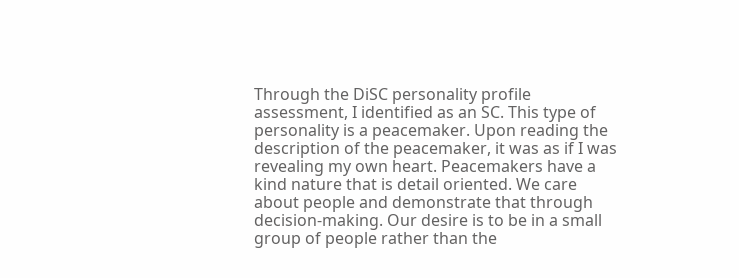Through the DiSC personality profile assessment, I identified as an SC. This type of personality is a peacemaker. Upon reading the description of the peacemaker, it was as if I was revealing my own heart. Peacemakers have a kind nature that is detail oriented. We care about people and demonstrate that through decision-making. Our desire is to be in a small group of people rather than the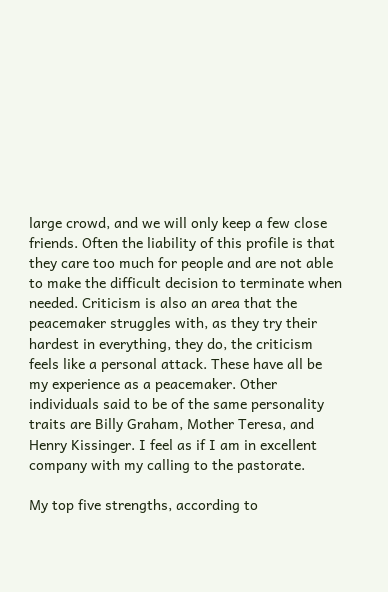large crowd, and we will only keep a few close friends. Often the liability of this profile is that they care too much for people and are not able to make the difficult decision to terminate when needed. Criticism is also an area that the peacemaker struggles with, as they try their hardest in everything, they do, the criticism feels like a personal attack. These have all be my experience as a peacemaker. Other individuals said to be of the same personality traits are Billy Graham, Mother Teresa, and Henry Kissinger. I feel as if I am in excellent company with my calling to the pastorate.

My top five strengths, according to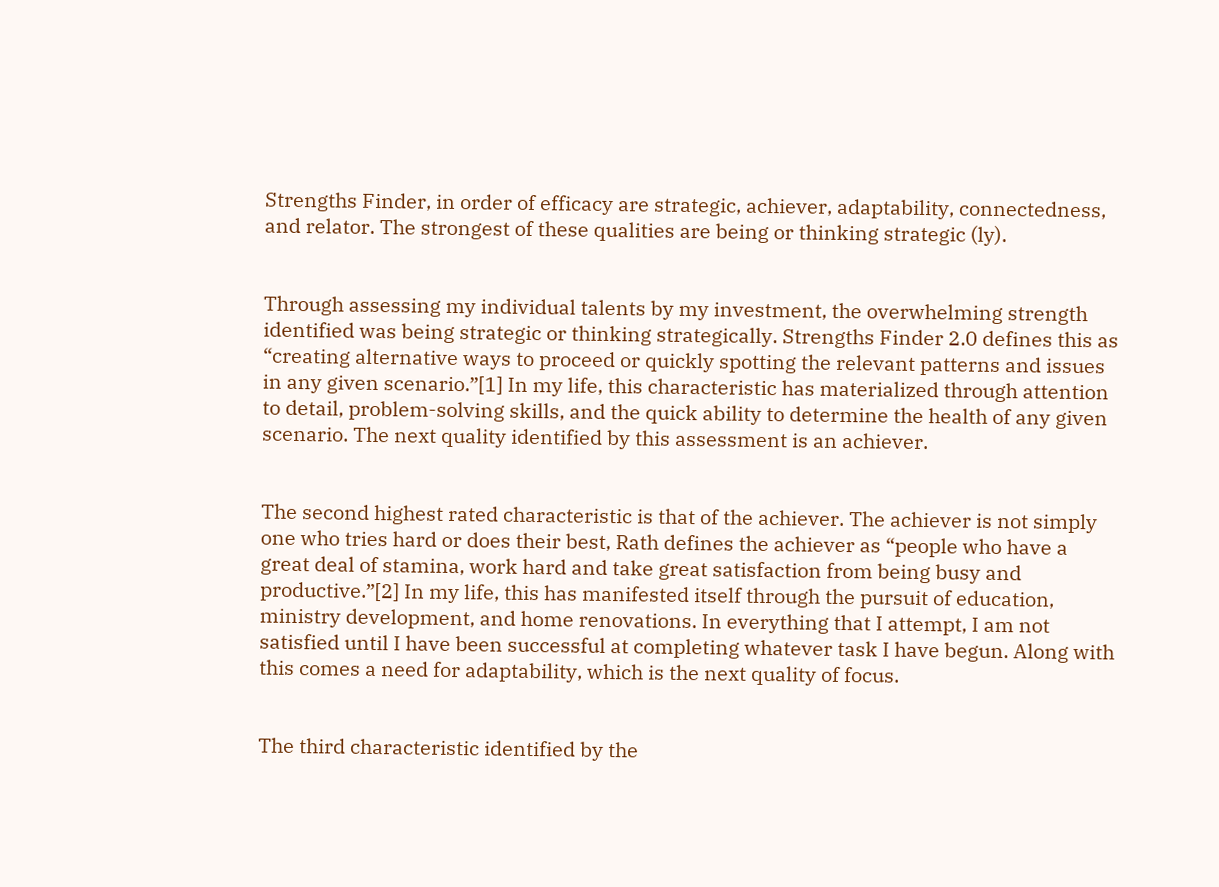Strengths Finder, in order of efficacy are strategic, achiever, adaptability, connectedness, and relator. The strongest of these qualities are being or thinking strategic (ly).


Through assessing my individual talents by my investment, the overwhelming strength identified was being strategic or thinking strategically. Strengths Finder 2.0 defines this as “creating alternative ways to proceed or quickly spotting the relevant patterns and issues in any given scenario.”[1] In my life, this characteristic has materialized through attention to detail, problem-solving skills, and the quick ability to determine the health of any given scenario. The next quality identified by this assessment is an achiever.


The second highest rated characteristic is that of the achiever. The achiever is not simply one who tries hard or does their best, Rath defines the achiever as “people who have a great deal of stamina, work hard and take great satisfaction from being busy and productive.”[2] In my life, this has manifested itself through the pursuit of education, ministry development, and home renovations. In everything that I attempt, I am not satisfied until I have been successful at completing whatever task I have begun. Along with this comes a need for adaptability, which is the next quality of focus.


The third characteristic identified by the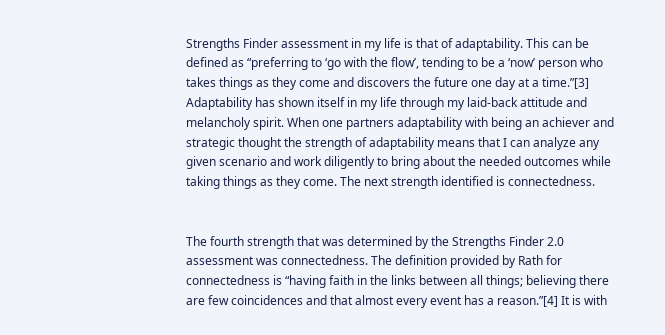Strengths Finder assessment in my life is that of adaptability. This can be defined as “preferring to ‘go with the flow’, tending to be a ‘now’ person who takes things as they come and discovers the future one day at a time.”[3] Adaptability has shown itself in my life through my laid-back attitude and melancholy spirit. When one partners adaptability with being an achiever and strategic thought the strength of adaptability means that I can analyze any given scenario and work diligently to bring about the needed outcomes while taking things as they come. The next strength identified is connectedness.


The fourth strength that was determined by the Strengths Finder 2.0 assessment was connectedness. The definition provided by Rath for connectedness is “having faith in the links between all things; believing there are few coincidences and that almost every event has a reason.”[4] It is with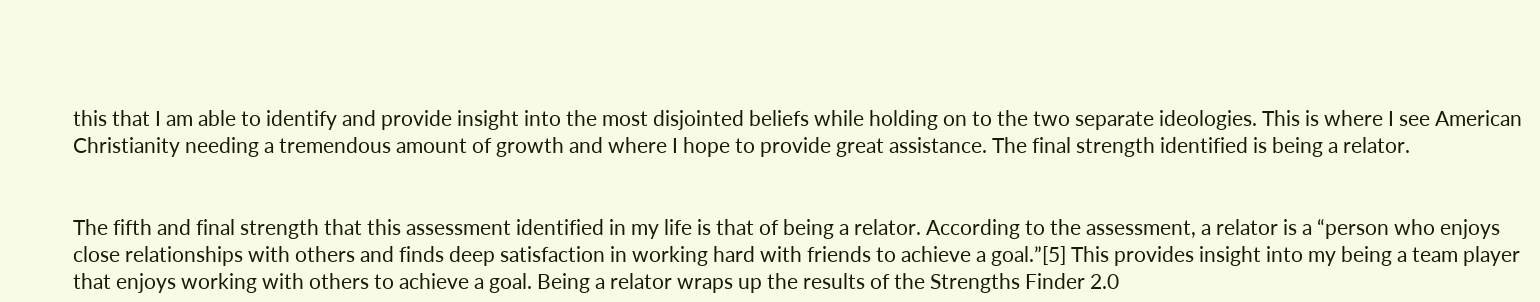this that I am able to identify and provide insight into the most disjointed beliefs while holding on to the two separate ideologies. This is where I see American Christianity needing a tremendous amount of growth and where I hope to provide great assistance. The final strength identified is being a relator.


The fifth and final strength that this assessment identified in my life is that of being a relator. According to the assessment, a relator is a “person who enjoys close relationships with others and finds deep satisfaction in working hard with friends to achieve a goal.”[5] This provides insight into my being a team player that enjoys working with others to achieve a goal. Being a relator wraps up the results of the Strengths Finder 2.0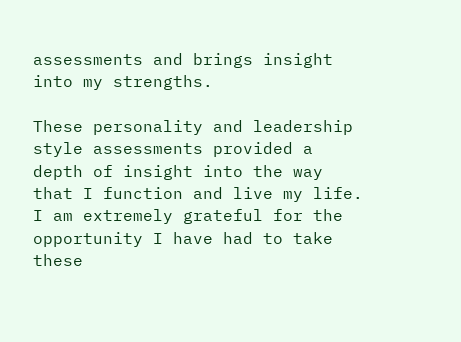assessments and brings insight into my strengths.

These personality and leadership style assessments provided a depth of insight into the way that I function and live my life. I am extremely grateful for the opportunity I have had to take these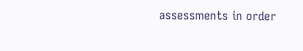assessments in order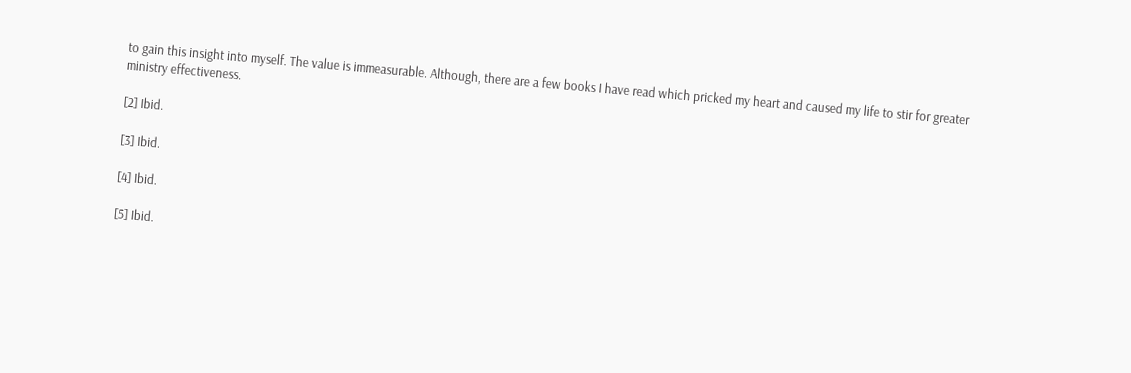to gain this insight into myself. The value is immeasurable. Although, there are a few books I have read which pricked my heart and caused my life to stir for greater ministry effectiveness.

[2] Ibid.

[3] Ibid.

[4] Ibid.

[5] Ibid.